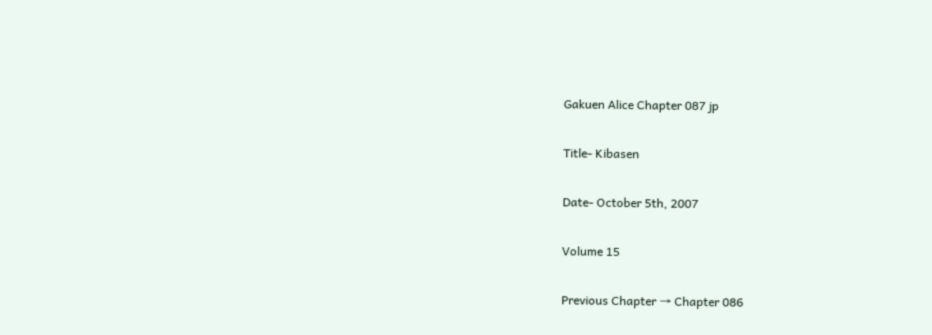Gakuen Alice Chapter 087 jp

Title- Kibasen

Date- October 5th, 2007

Volume 15

Previous Chapter → Chapter 086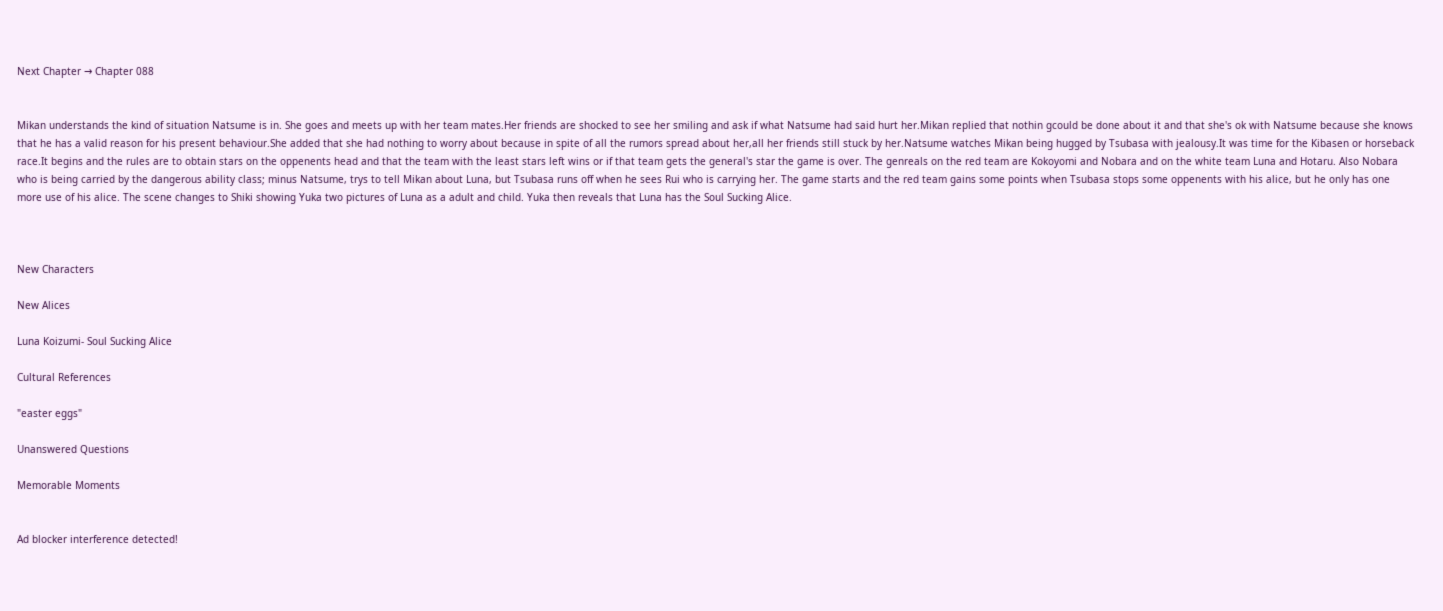Next Chapter → Chapter 088


Mikan understands the kind of situation Natsume is in. She goes and meets up with her team mates.Her friends are shocked to see her smiling and ask if what Natsume had said hurt her.Mikan replied that nothin gcould be done about it and that she's ok with Natsume because she knows that he has a valid reason for his present behaviour.She added that she had nothing to worry about because in spite of all the rumors spread about her,all her friends still stuck by her.Natsume watches Mikan being hugged by Tsubasa with jealousy.It was time for the Kibasen or horseback race.It begins and the rules are to obtain stars on the oppenents head and that the team with the least stars left wins or if that team gets the general's star the game is over. The genreals on the red team are Kokoyomi and Nobara and on the white team Luna and Hotaru. Also Nobara who is being carried by the dangerous ability class; minus Natsume, trys to tell Mikan about Luna, but Tsubasa runs off when he sees Rui who is carrying her. The game starts and the red team gains some points when Tsubasa stops some oppenents with his alice, but he only has one more use of his alice. The scene changes to Shiki showing Yuka two pictures of Luna as a adult and child. Yuka then reveals that Luna has the Soul Sucking Alice.



New Characters

New Alices

Luna Koizumi- Soul Sucking Alice

Cultural References

"easter eggs"

Unanswered Questions

Memorable Moments


Ad blocker interference detected!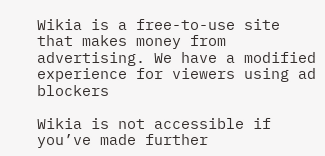Wikia is a free-to-use site that makes money from advertising. We have a modified experience for viewers using ad blockers

Wikia is not accessible if you’ve made further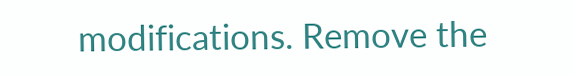modifications. Remove the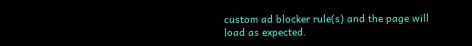custom ad blocker rule(s) and the page will load as expected.